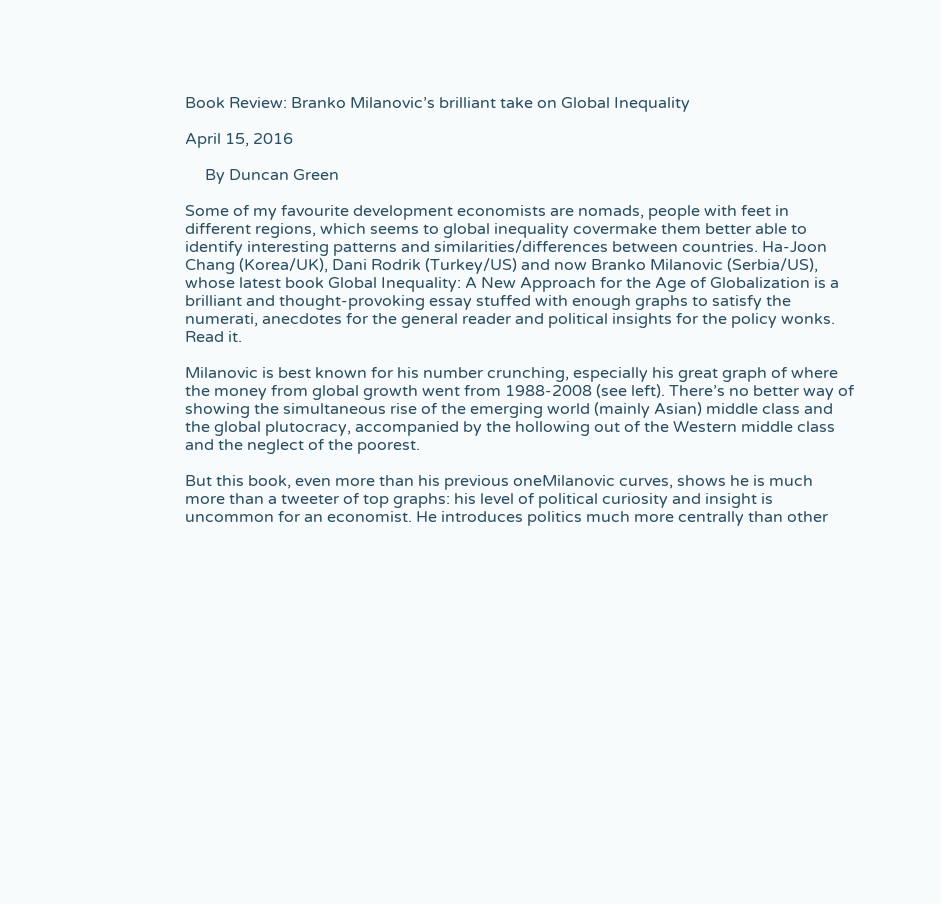Book Review: Branko Milanovic’s brilliant take on Global Inequality

April 15, 2016

     By Duncan Green

Some of my favourite development economists are nomads, people with feet in different regions, which seems to global inequality covermake them better able to identify interesting patterns and similarities/differences between countries. Ha-Joon Chang (Korea/UK), Dani Rodrik (Turkey/US) and now Branko Milanovic (Serbia/US), whose latest book Global Inequality: A New Approach for the Age of Globalization is a brilliant and thought-provoking essay stuffed with enough graphs to satisfy the numerati, anecdotes for the general reader and political insights for the policy wonks. Read it.

Milanovic is best known for his number crunching, especially his great graph of where the money from global growth went from 1988-2008 (see left). There’s no better way of showing the simultaneous rise of the emerging world (mainly Asian) middle class and the global plutocracy, accompanied by the hollowing out of the Western middle class and the neglect of the poorest.

But this book, even more than his previous oneMilanovic curves, shows he is much more than a tweeter of top graphs: his level of political curiosity and insight is uncommon for an economist. He introduces politics much more centrally than other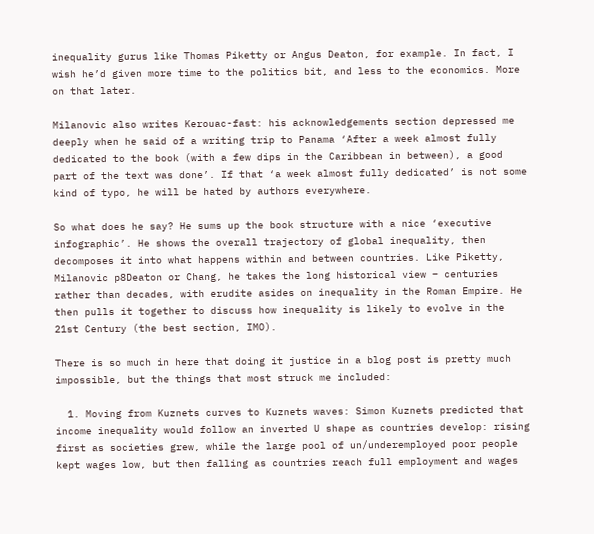inequality gurus like Thomas Piketty or Angus Deaton, for example. In fact, I wish he’d given more time to the politics bit, and less to the economics. More on that later.

Milanovic also writes Kerouac-fast: his acknowledgements section depressed me deeply when he said of a writing trip to Panama ‘After a week almost fully dedicated to the book (with a few dips in the Caribbean in between), a good part of the text was done’. If that ‘a week almost fully dedicated’ is not some kind of typo, he will be hated by authors everywhere.

So what does he say? He sums up the book structure with a nice ‘executive infographic’. He shows the overall trajectory of global inequality, then decomposes it into what happens within and between countries. Like Piketty, Milanovic p8Deaton or Chang, he takes the long historical view – centuries rather than decades, with erudite asides on inequality in the Roman Empire. He then pulls it together to discuss how inequality is likely to evolve in the 21st Century (the best section, IMO).

There is so much in here that doing it justice in a blog post is pretty much impossible, but the things that most struck me included:

  1. Moving from Kuznets curves to Kuznets waves: Simon Kuznets predicted that income inequality would follow an inverted U shape as countries develop: rising first as societies grew, while the large pool of un/underemployed poor people kept wages low, but then falling as countries reach full employment and wages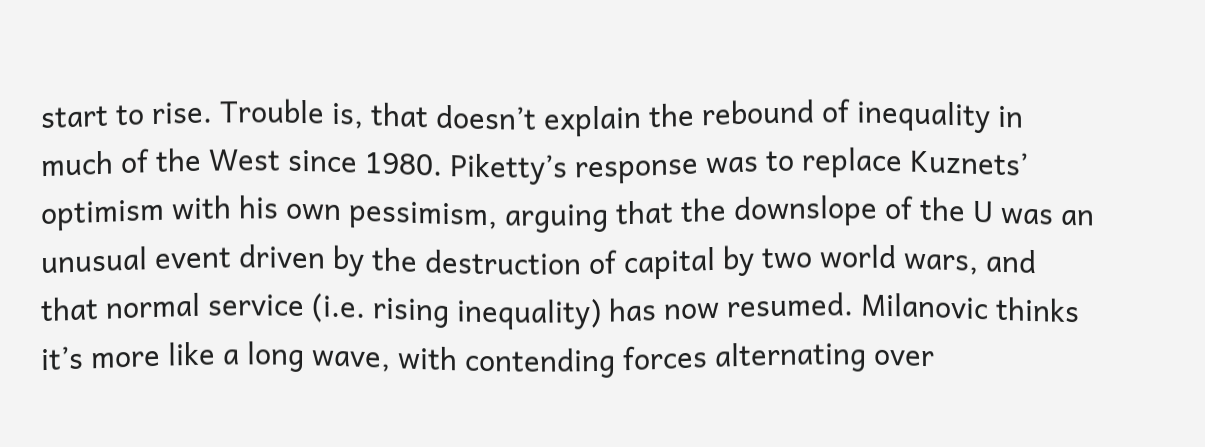start to rise. Trouble is, that doesn’t explain the rebound of inequality in much of the West since 1980. Piketty’s response was to replace Kuznets’ optimism with his own pessimism, arguing that the downslope of the U was an unusual event driven by the destruction of capital by two world wars, and that normal service (i.e. rising inequality) has now resumed. Milanovic thinks it’s more like a long wave, with contending forces alternating over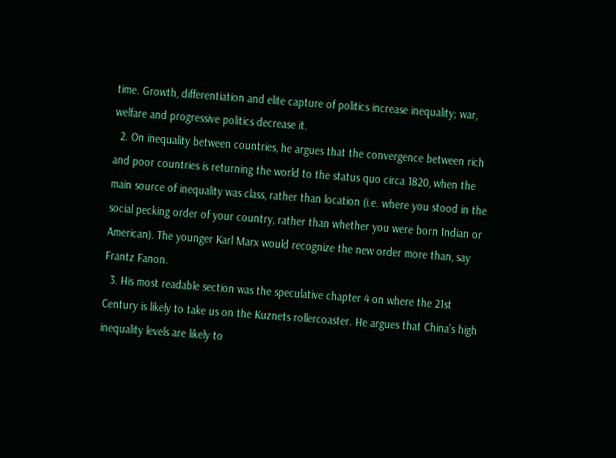time. Growth, differentiation and elite capture of politics increase inequality; war, welfare and progressive politics decrease it.
  2. On inequality between countries, he argues that the convergence between rich and poor countries is returning the world to the status quo circa 1820, when the main source of inequality was class, rather than location (i.e. where you stood in the social pecking order of your country, rather than whether you were born Indian or American). The younger Karl Marx would recognize the new order more than, say Frantz Fanon.
  3. His most readable section was the speculative chapter 4 on where the 21st Century is likely to take us on the Kuznets rollercoaster. He argues that China’s high inequality levels are likely to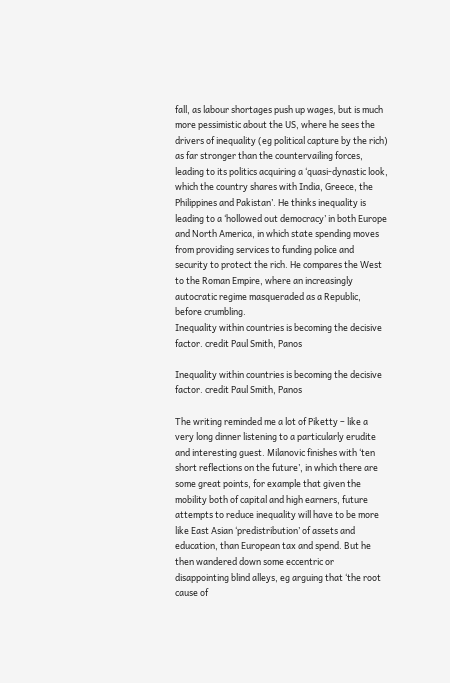fall, as labour shortages push up wages, but is much more pessimistic about the US, where he sees the drivers of inequality (eg political capture by the rich) as far stronger than the countervailing forces, leading to its politics acquiring a ‘quasi-dynastic look, which the country shares with India, Greece, the Philippines and Pakistan’. He thinks inequality is leading to a ‘hollowed out democracy’ in both Europe and North America, in which state spending moves from providing services to funding police and security to protect the rich. He compares the West to the Roman Empire, where an increasingly autocratic regime masqueraded as a Republic, before crumbling.
Inequality within countries is becoming the decisive factor. credit Paul Smith, Panos

Inequality within countries is becoming the decisive factor. credit Paul Smith, Panos

The writing reminded me a lot of Piketty – like a very long dinner listening to a particularly erudite and interesting guest. Milanovic finishes with ‘ten short reflections on the future’, in which there are some great points, for example that given the mobility both of capital and high earners, future attempts to reduce inequality will have to be more like East Asian ‘predistribution’ of assets and education, than European tax and spend. But he then wandered down some eccentric or disappointing blind alleys, eg arguing that ‘the root cause of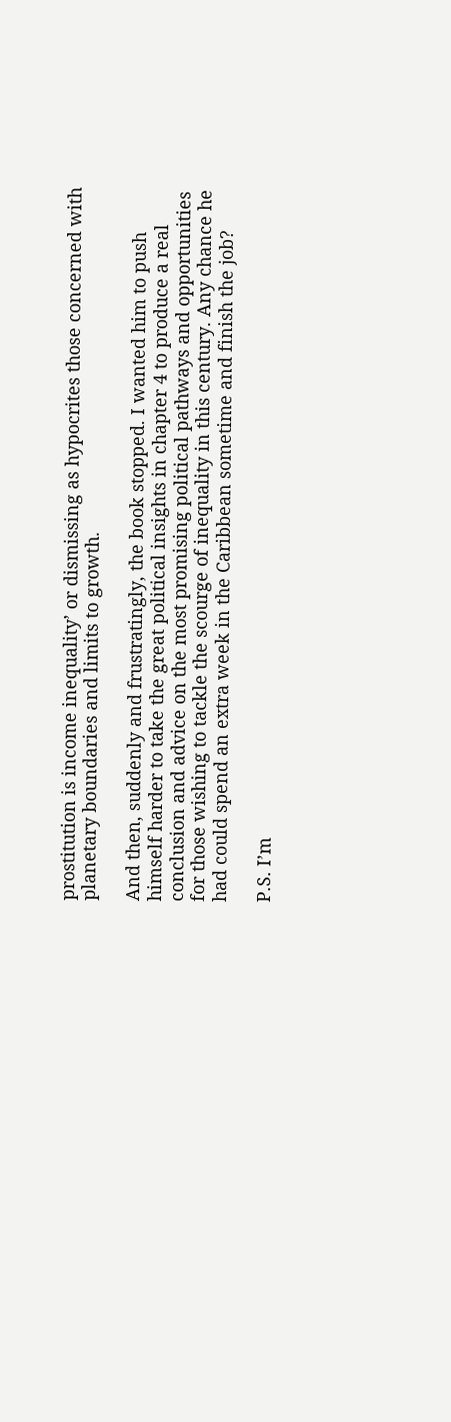prostitution is income inequality’ or dismissing as hypocrites those concerned with planetary boundaries and limits to growth.

And then, suddenly and frustratingly, the book stopped. I wanted him to push himself harder to take the great political insights in chapter 4 to produce a real conclusion and advice on the most promising political pathways and opportunities for those wishing to tackle the scourge of inequality in this century. Any chance he had could spend an extra week in the Caribbean sometime and finish the job?

P.S. I’m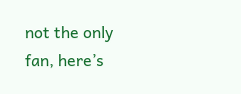not the only fan, here’s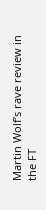Martin Wolf’s rave review in the FT